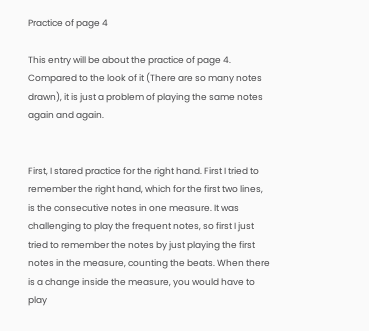Practice of page 4

This entry will be about the practice of page 4. Compared to the look of it (There are so many notes drawn), it is just a problem of playing the same notes again and again.


First, I stared practice for the right hand. First I tried to remember the right hand, which for the first two lines,         is the consecutive notes in one measure. It was challenging to play the frequent notes, so first I just tried to remember the notes by just playing the first notes in the measure, counting the beats. When there is a change inside the measure, you would have to play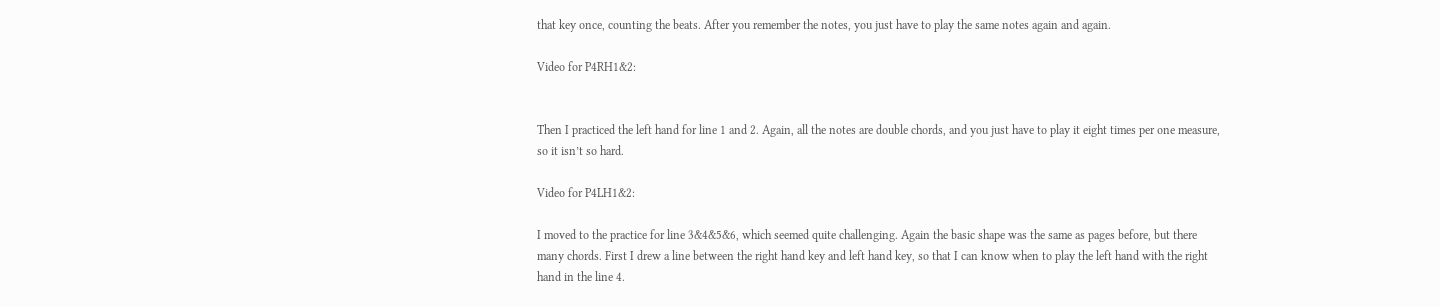that key once, counting the beats. After you remember the notes, you just have to play the same notes again and again.

Video for P4RH1&2:


Then I practiced the left hand for line 1 and 2. Again, all the notes are double chords, and you just have to play it eight times per one measure, so it isn’t so hard.

Video for P4LH1&2:

I moved to the practice for line 3&4&5&6, which seemed quite challenging. Again the basic shape was the same as pages before, but there many chords. First I drew a line between the right hand key and left hand key, so that I can know when to play the left hand with the right hand in the line 4.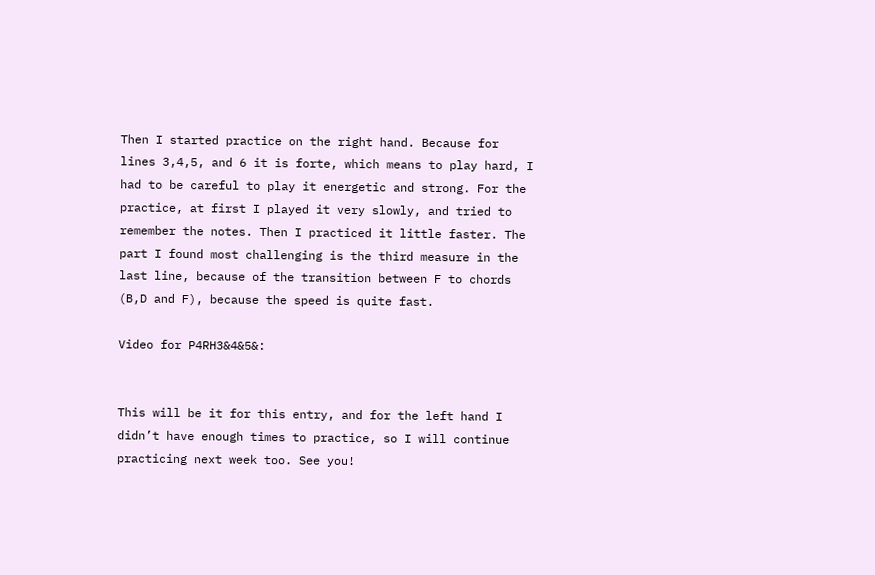Then I started practice on the right hand. Because for lines 3,4,5, and 6 it is forte, which means to play hard, I had to be careful to play it energetic and strong. For the practice, at first I played it very slowly, and tried to remember the notes. Then I practiced it little faster. The part I found most challenging is the third measure in the last line, because of the transition between F to chords (B,D and F), because the speed is quite fast.

Video for P4RH3&4&5&:


This will be it for this entry, and for the left hand I didn’t have enough times to practice, so I will continue practicing next week too. See you!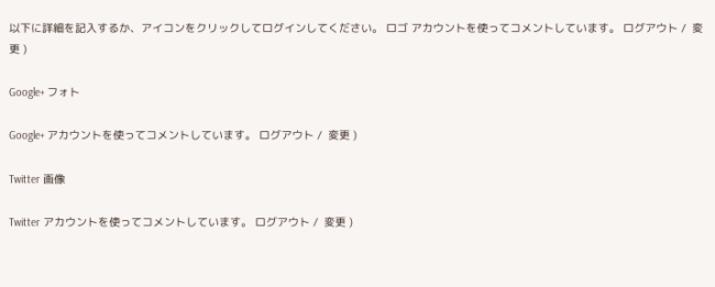以下に詳細を記入するか、アイコンをクリックしてログインしてください。 ロゴ アカウントを使ってコメントしています。 ログアウト /  変更 )

Google+ フォト

Google+ アカウントを使ってコメントしています。 ログアウト /  変更 )

Twitter 画像

Twitter アカウントを使ってコメントしています。 ログアウト /  変更 )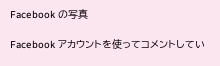Facebook の写真

Facebook アカウントを使ってコメントしてい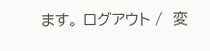ます。 ログアウト /  変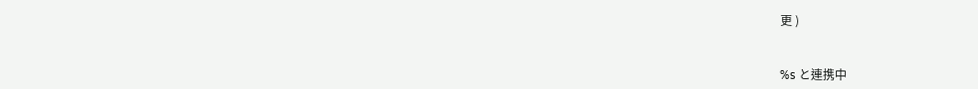更 )


%s と連携中